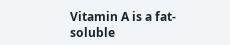Vitamin A is a fat-soluble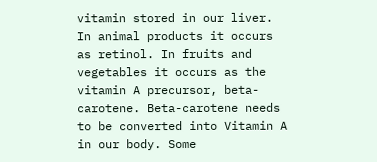vitamin stored in our liver. In animal products it occurs as retinol. In fruits and vegetables it occurs as the vitamin A precursor, beta-carotene. Beta-carotene needs to be converted into Vitamin A in our body. Some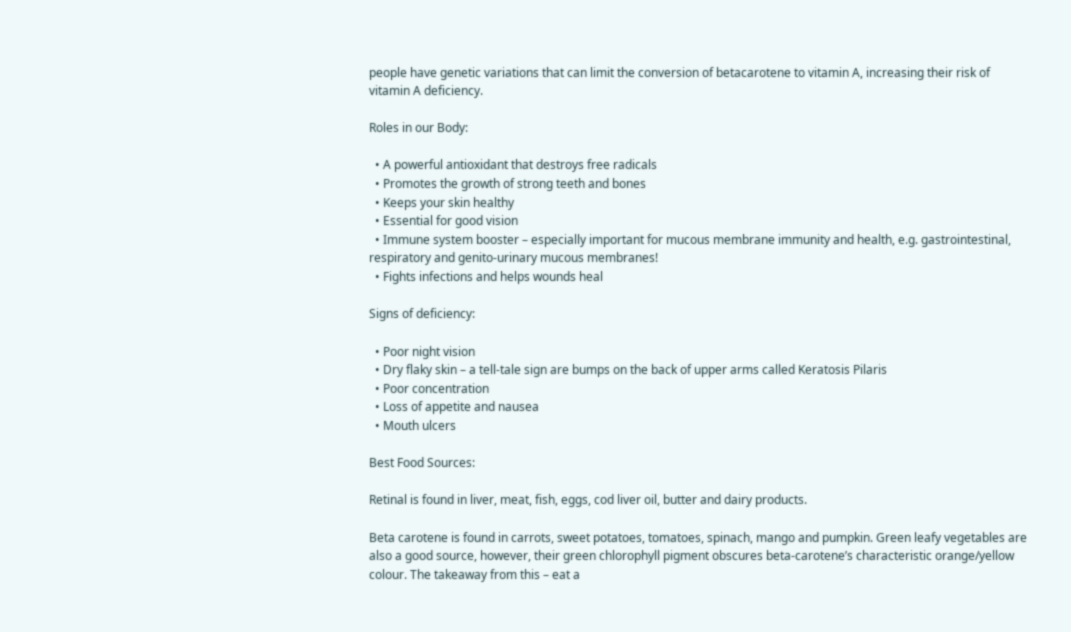people have genetic variations that can limit the conversion of betacarotene to vitamin A, increasing their risk of vitamin A deficiency.

Roles in our Body:

  • A powerful antioxidant that destroys free radicals
  • Promotes the growth of strong teeth and bones
  • Keeps your skin healthy
  • Essential for good vision
  • Immune system booster – especially important for mucous membrane immunity and health, e.g. gastrointestinal, respiratory and genito-urinary mucous membranes!
  • Fights infections and helps wounds heal

Signs of deficiency:

  • Poor night vision
  • Dry flaky skin – a tell-tale sign are bumps on the back of upper arms called Keratosis Pilaris
  • Poor concentration
  • Loss of appetite and nausea
  • Mouth ulcers

Best Food Sources:

Retinal is found in liver, meat, fish, eggs, cod liver oil, butter and dairy products.

Beta carotene is found in carrots, sweet potatoes, tomatoes, spinach, mango and pumpkin. Green leafy vegetables are also a good source, however, their green chlorophyll pigment obscures beta-carotene’s characteristic orange/yellow colour. The takeaway from this – eat a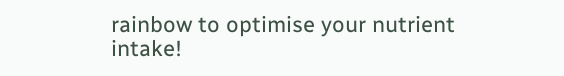rainbow to optimise your nutrient intake!